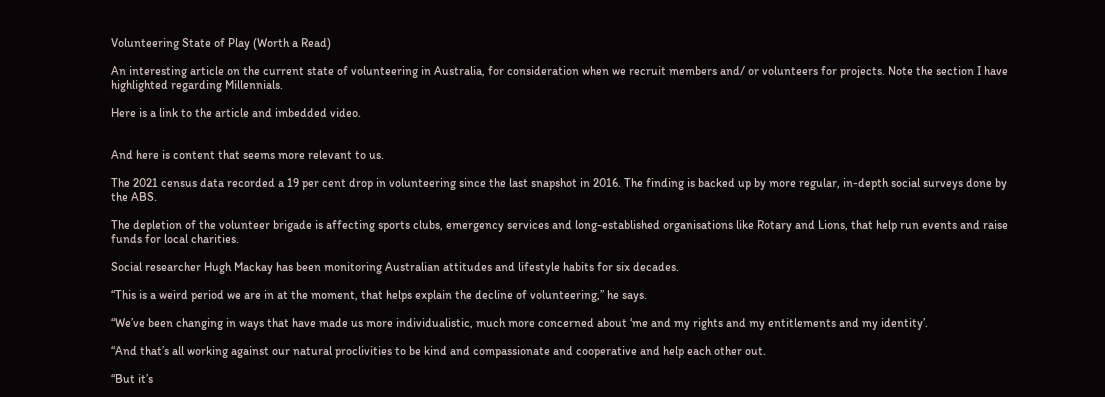Volunteering State of Play (Worth a Read)

An interesting article on the current state of volunteering in Australia, for consideration when we recruit members and/ or volunteers for projects. Note the section I have highlighted regarding Millennials.

Here is a link to the article and imbedded video.


And here is content that seems more relevant to us.

The 2021 census data recorded a 19 per cent drop in volunteering since the last snapshot in 2016. The finding is backed up by more regular, in-depth social surveys done by the ABS.

The depletion of the volunteer brigade is affecting sports clubs, emergency services and long-established organisations like Rotary and Lions, that help run events and raise funds for local charities.

Social researcher Hugh Mackay has been monitoring Australian attitudes and lifestyle habits for six decades.

“This is a weird period we are in at the moment, that helps explain the decline of volunteering,” he says.

“We’ve been changing in ways that have made us more individualistic, much more concerned about ‘me and my rights and my entitlements and my identity’.

“And that’s all working against our natural proclivities to be kind and compassionate and cooperative and help each other out.

“But it’s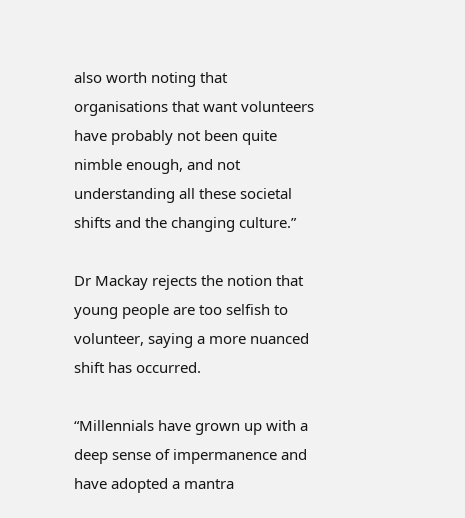also worth noting that organisations that want volunteers have probably not been quite nimble enough, and not understanding all these societal shifts and the changing culture.”

Dr Mackay rejects the notion that young people are too selfish to volunteer, saying a more nuanced shift has occurred.

“Millennials have grown up with a deep sense of impermanence and have adopted a mantra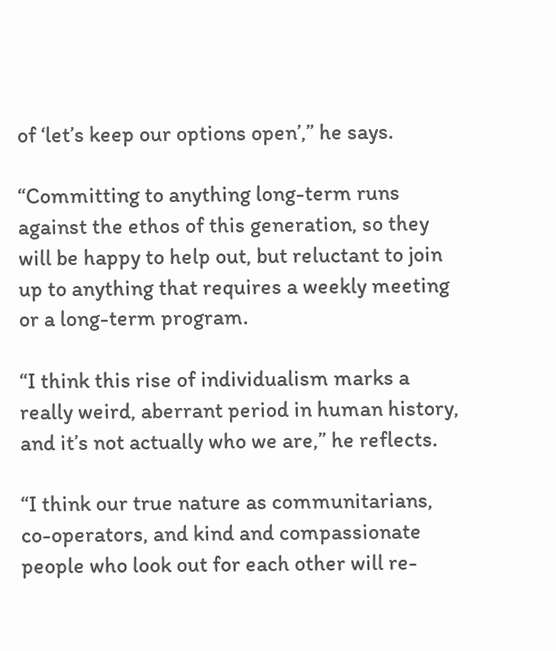of ‘let’s keep our options open’,” he says.

“Committing to anything long-term runs against the ethos of this generation, so they will be happy to help out, but reluctant to join up to anything that requires a weekly meeting or a long-term program.

“I think this rise of individualism marks a really weird, aberrant period in human history, and it’s not actually who we are,” he reflects.

“I think our true nature as communitarians, co-operators, and kind and compassionate people who look out for each other will re-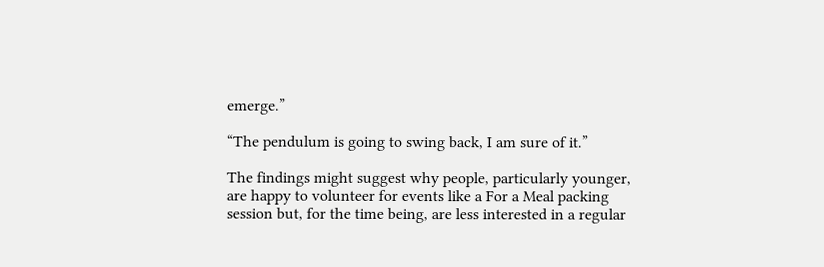emerge.”

“The pendulum is going to swing back, I am sure of it.”

The findings might suggest why people, particularly younger, are happy to volunteer for events like a For a Meal packing session but, for the time being, are less interested in a regular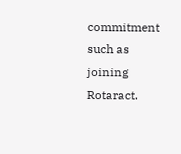commitment such as joining Rotaract.